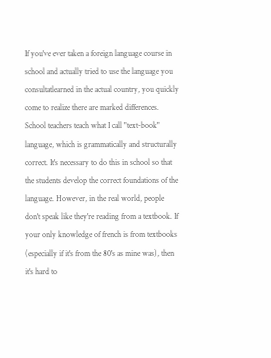If you've ever taken a foreign language course in school and actually tried to use the language you consultatlearned in the actual country, you quickly come to realize there are marked differences. School teachers teach what I call "text-book" language, which is grammatically and structurally correct. It's necessary to do this in school so that the students develop the correct foundations of the language. However, in the real world, people don't speak like they're reading from a textbook. If your only knowledge of french is from textbooks (especially if it's from the 80's as mine was), then it's hard to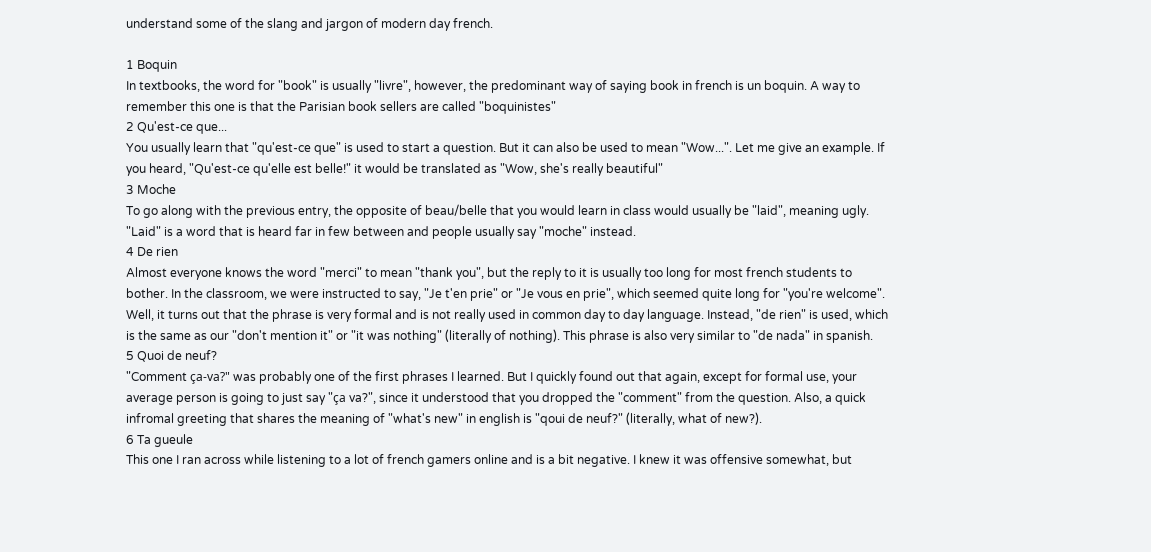understand some of the slang and jargon of modern day french.

1 Boquin
In textbooks, the word for "book" is usually "livre", however, the predominant way of saying book in french is un boquin. A way to remember this one is that the Parisian book sellers are called "boquinistes"
2 Qu'est-ce que...
You usually learn that "qu'est-ce que" is used to start a question. But it can also be used to mean "Wow...". Let me give an example. If you heard, "Qu'est-ce qu'elle est belle!" it would be translated as "Wow, she's really beautiful"
3 Moche
To go along with the previous entry, the opposite of beau/belle that you would learn in class would usually be "laid", meaning ugly. "Laid" is a word that is heard far in few between and people usually say "moche" instead.
4 De rien
Almost everyone knows the word "merci" to mean "thank you", but the reply to it is usually too long for most french students to bother. In the classroom, we were instructed to say, "Je t'en prie" or "Je vous en prie", which seemed quite long for "you're welcome". Well, it turns out that the phrase is very formal and is not really used in common day to day language. Instead, "de rien" is used, which is the same as our "don't mention it" or "it was nothing" (literally of nothing). This phrase is also very similar to "de nada" in spanish.
5 Quoi de neuf?
"Comment ça-va?" was probably one of the first phrases I learned. But I quickly found out that again, except for formal use, your average person is going to just say "ça va?", since it understood that you dropped the "comment" from the question. Also, a quick infromal greeting that shares the meaning of "what's new" in english is "qoui de neuf?" (literally, what of new?).
6 Ta gueule
This one I ran across while listening to a lot of french gamers online and is a bit negative. I knew it was offensive somewhat, but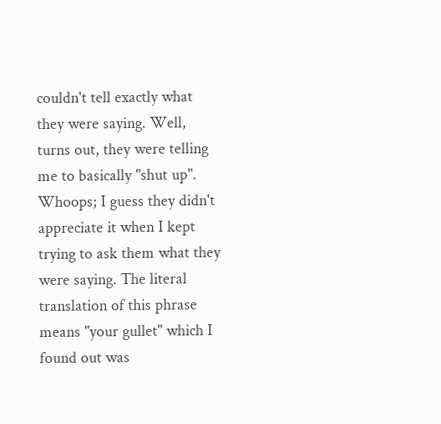couldn't tell exactly what they were saying. Well, turns out, they were telling me to basically "shut up". Whoops; I guess they didn't appreciate it when I kept trying to ask them what they were saying. The literal translation of this phrase means "your gullet" which I found out was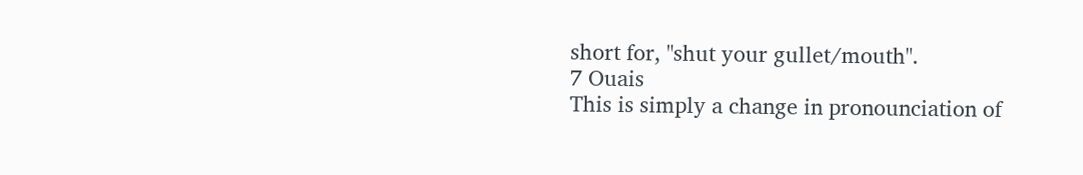short for, "shut your gullet/mouth".
7 Ouais
This is simply a change in pronounciation of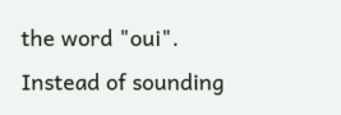the word "oui". Instead of sounding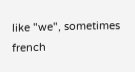like "we", sometimes french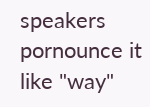speakers pornounce it like "way"